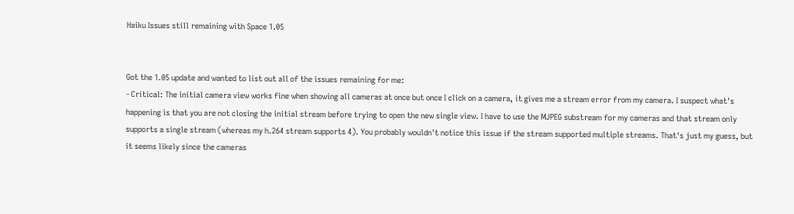Haiku Issues still remaining with Space 1.05


Got the 1.05 update and wanted to list out all of the issues remaining for me:
- Critical: The initial camera view works fine when showing all cameras at once but once I click on a camera, it gives me a stream error from my camera. I suspect what's happening is that you are not closing the initial stream before trying to open the new single view. I have to use the MJPEG substream for my cameras and that stream only supports a single stream (whereas my h.264 stream supports 4). You probably wouldn't notice this issue if the stream supported multiple streams. That's just my guess, but it seems likely since the cameras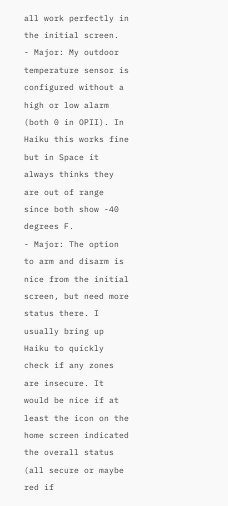all work perfectly in the initial screen.
- Major: My outdoor temperature sensor is configured without a high or low alarm (both 0 in OPII). In Haiku this works fine but in Space it always thinks they are out of range since both show -40 degrees F.
- Major: The option to arm and disarm is nice from the initial screen, but need more status there. I usually bring up Haiku to quickly check if any zones are insecure. It would be nice if at least the icon on the home screen indicated the overall status (all secure or maybe red if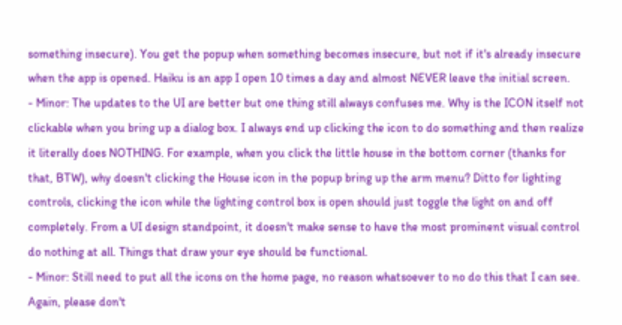something insecure). You get the popup when something becomes insecure, but not if it's already insecure when the app is opened. Haiku is an app I open 10 times a day and almost NEVER leave the initial screen.
- Minor: The updates to the UI are better but one thing still always confuses me. Why is the ICON itself not clickable when you bring up a dialog box. I always end up clicking the icon to do something and then realize it literally does NOTHING. For example, when you click the little house in the bottom corner (thanks for that, BTW), why doesn't clicking the House icon in the popup bring up the arm menu? Ditto for lighting controls, clicking the icon while the lighting control box is open should just toggle the light on and off completely. From a UI design standpoint, it doesn't make sense to have the most prominent visual control do nothing at all. Things that draw your eye should be functional.
- Minor: Still need to put all the icons on the home page, no reason whatsoever to no do this that I can see. Again, please don't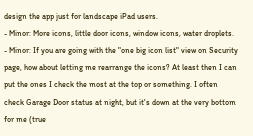design the app just for landscape iPad users.
- Minor: More icons, little door icons, window icons, water droplets.
- Minor: If you are going with the "one big icon list" view on Security page, how about letting me rearrange the icons? At least then I can put the ones I check the most at the top or something. I often check Garage Door status at night, but it's down at the very bottom for me (true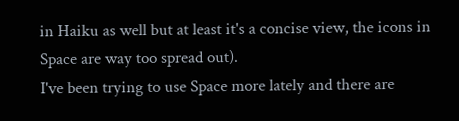in Haiku as well but at least it's a concise view, the icons in Space are way too spread out).
I've been trying to use Space more lately and there are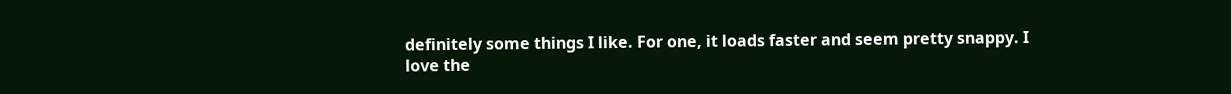definitely some things I like. For one, it loads faster and seem pretty snappy. I love the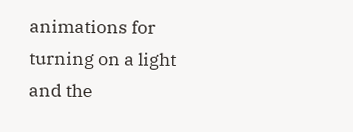animations for turning on a light and the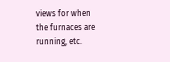views for when the furnaces are running, etc.